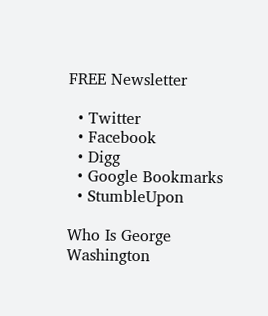FREE Newsletter

  • Twitter
  • Facebook
  • Digg
  • Google Bookmarks
  • StumbleUpon

Who Is George Washington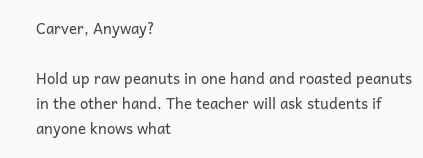Carver, Anyway?

Hold up raw peanuts in one hand and roasted peanuts in the other hand. The teacher will ask students if anyone knows what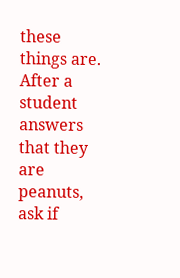these things are. After a student answers that they are peanuts, ask if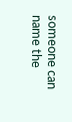someone can name the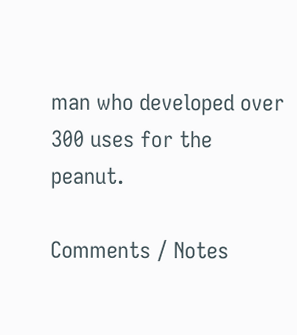man who developed over 300 uses for the peanut.

Comments / Notes